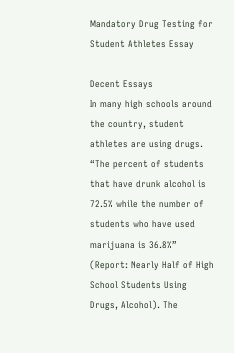Mandatory Drug Testing for Student Athletes Essay

Decent Essays
In many high schools around the country, student athletes are using drugs. “The percent of students that have drunk alcohol is 72.5% while the number of students who have used marijuana is 36.8%” (Report: Nearly Half of High School Students Using Drugs, Alcohol). The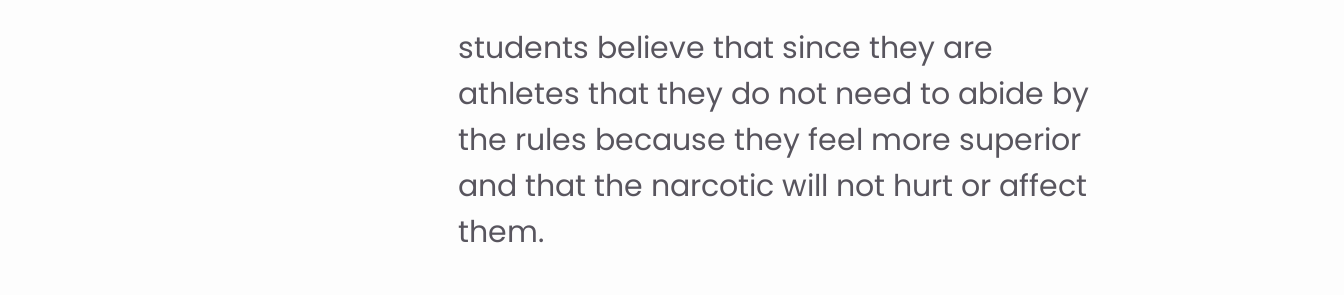students believe that since they are athletes that they do not need to abide by the rules because they feel more superior and that the narcotic will not hurt or affect them.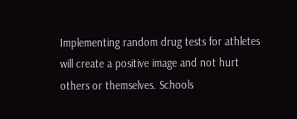Implementing random drug tests for athletes will create a positive image and not hurt others or themselves. Schools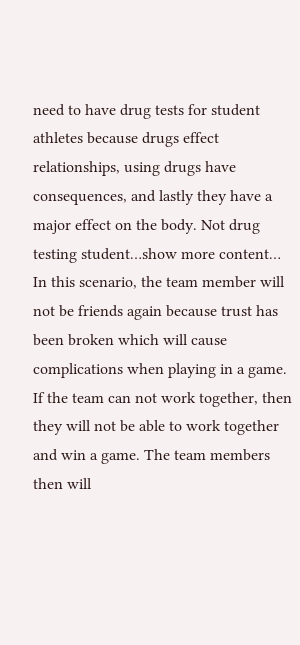need to have drug tests for student athletes because drugs effect relationships, using drugs have consequences, and lastly they have a major effect on the body. Not drug testing student…show more content…
In this scenario, the team member will not be friends again because trust has been broken which will cause complications when playing in a game. If the team can not work together, then they will not be able to work together and win a game. The team members then will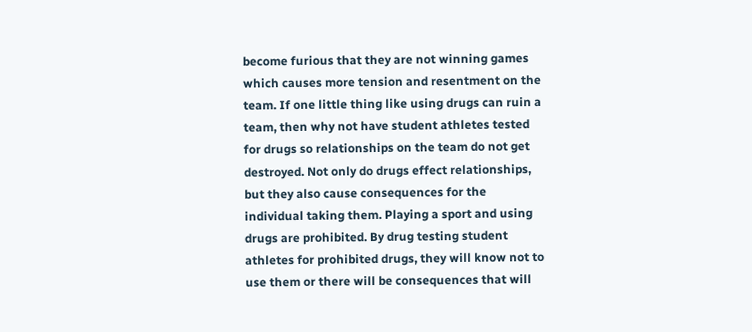become furious that they are not winning games which causes more tension and resentment on the team. If one little thing like using drugs can ruin a team, then why not have student athletes tested for drugs so relationships on the team do not get destroyed. Not only do drugs effect relationships, but they also cause consequences for the individual taking them. Playing a sport and using drugs are prohibited. By drug testing student athletes for prohibited drugs, they will know not to use them or there will be consequences that will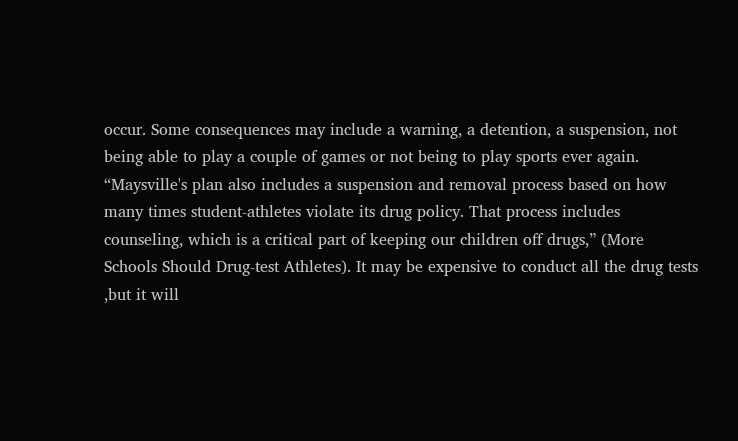occur. Some consequences may include a warning, a detention, a suspension, not being able to play a couple of games or not being to play sports ever again. “Maysville's plan also includes a suspension and removal process based on how many times student-athletes violate its drug policy. That process includes counseling, which is a critical part of keeping our children off drugs,” (More Schools Should Drug-test Athletes). It may be expensive to conduct all the drug tests ,but it will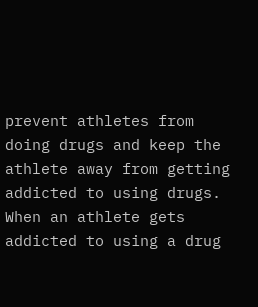prevent athletes from doing drugs and keep the athlete away from getting addicted to using drugs. When an athlete gets addicted to using a drug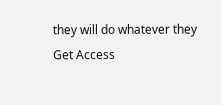they will do whatever they
Get Access